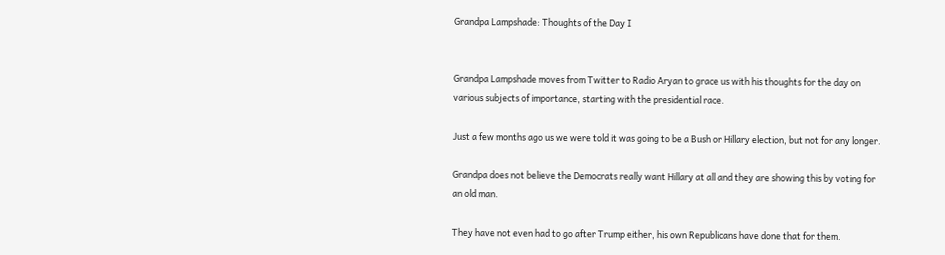Grandpa Lampshade: Thoughts of the Day I


Grandpa Lampshade moves from Twitter to Radio Aryan to grace us with his thoughts for the day on various subjects of importance, starting with the presidential race.

Just a few months ago us we were told it was going to be a Bush or Hillary election, but not for any longer.

Grandpa does not believe the Democrats really want Hillary at all and they are showing this by voting for an old man.

They have not even had to go after Trump either, his own Republicans have done that for them.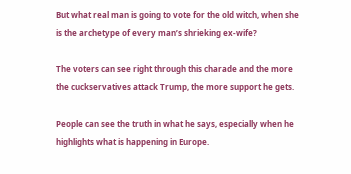But what real man is going to vote for the old witch, when she is the archetype of every man’s shrieking ex-wife?

The voters can see right through this charade and the more the cuckservatives attack Trump, the more support he gets.

People can see the truth in what he says, especially when he highlights what is happening in Europe.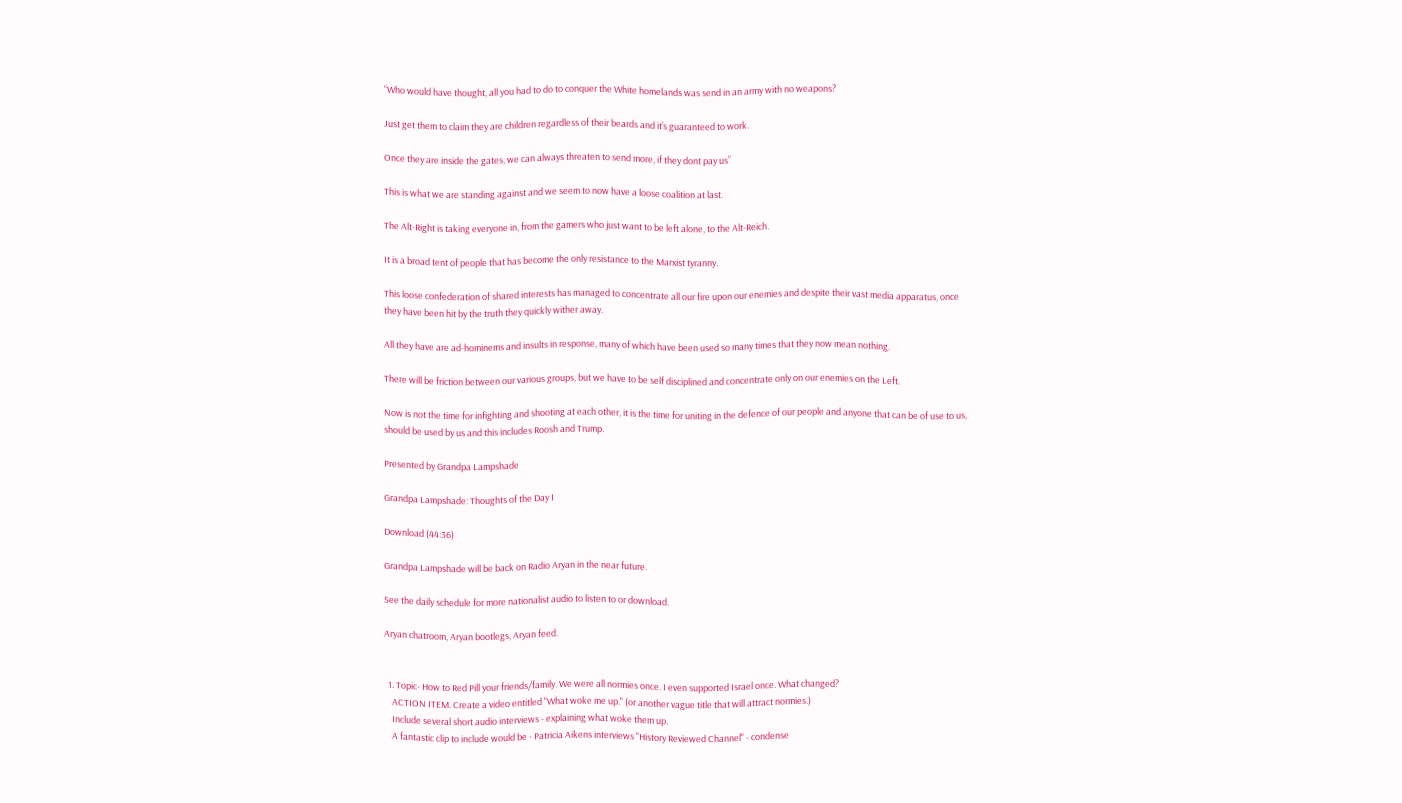“Who would have thought, all you had to do to conquer the White homelands was send in an army with no weapons?

Just get them to claim they are children regardless of their beards and it’s guaranteed to work.

Once they are inside the gates, we can always threaten to send more, if they dont pay us”

This is what we are standing against and we seem to now have a loose coalition at last.

The Alt-Right is taking everyone in, from the gamers who just want to be left alone, to the Alt-Reich.

It is a broad tent of people that has become the only resistance to the Marxist tyranny.

This loose confederation of shared interests has managed to concentrate all our fire upon our enemies and despite their vast media apparatus, once they have been hit by the truth they quickly wither away.

All they have are ad-hominems and insults in response, many of which have been used so many times that they now mean nothing.

There will be friction between our various groups, but we have to be self disciplined and concentrate only on our enemies on the Left.

Now is not the time for infighting and shooting at each other, it is the time for uniting in the defence of our people and anyone that can be of use to us, should be used by us and this includes Roosh and Trump.

Presented by Grandpa Lampshade

Grandpa Lampshade: Thoughts of the Day I

Download (44:36)

Grandpa Lampshade will be back on Radio Aryan in the near future.

See the daily schedule for more nationalist audio to listen to or download.

Aryan chatroom, Aryan bootlegs, Aryan feed.


  1. Topic- How to Red Pill your friends/family. We were all normies once. I even supported Israel once. What changed?
    ACTION ITEM. Create a video entitled "What woke me up." (or another vague title that will attract normies.)
    Include several short audio interviews - explaining what woke them up.
    A fantastic clip to include would be - Patricia Aikens interviews "History Reviewed Channel" - condense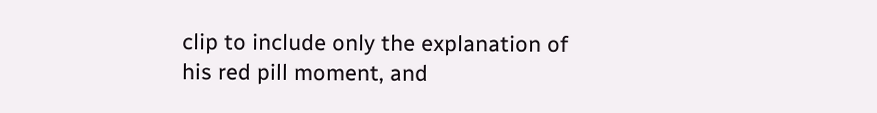clip to include only the explanation of his red pill moment, and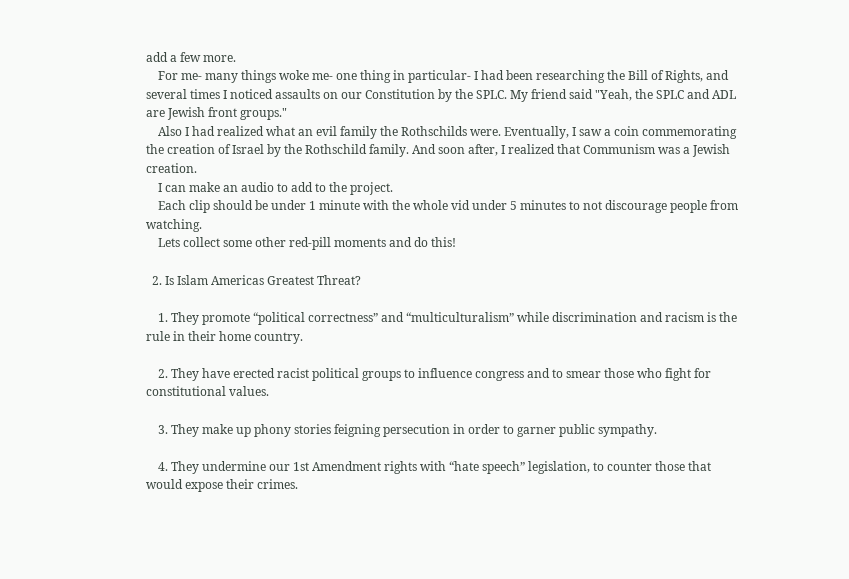add a few more.
    For me- many things woke me- one thing in particular- I had been researching the Bill of Rights, and several times I noticed assaults on our Constitution by the SPLC. My friend said "Yeah, the SPLC and ADL are Jewish front groups."
    Also I had realized what an evil family the Rothschilds were. Eventually, I saw a coin commemorating the creation of Israel by the Rothschild family. And soon after, I realized that Communism was a Jewish creation.
    I can make an audio to add to the project.
    Each clip should be under 1 minute with the whole vid under 5 minutes to not discourage people from watching.
    Lets collect some other red-pill moments and do this!

  2. Is Islam Americas Greatest Threat?

    1. They promote “political correctness” and “multiculturalism” while discrimination and racism is the rule in their home country.

    2. They have erected racist political groups to influence congress and to smear those who fight for constitutional values.

    3. They make up phony stories feigning persecution in order to garner public sympathy.

    4. They undermine our 1st Amendment rights with “hate speech” legislation, to counter those that would expose their crimes.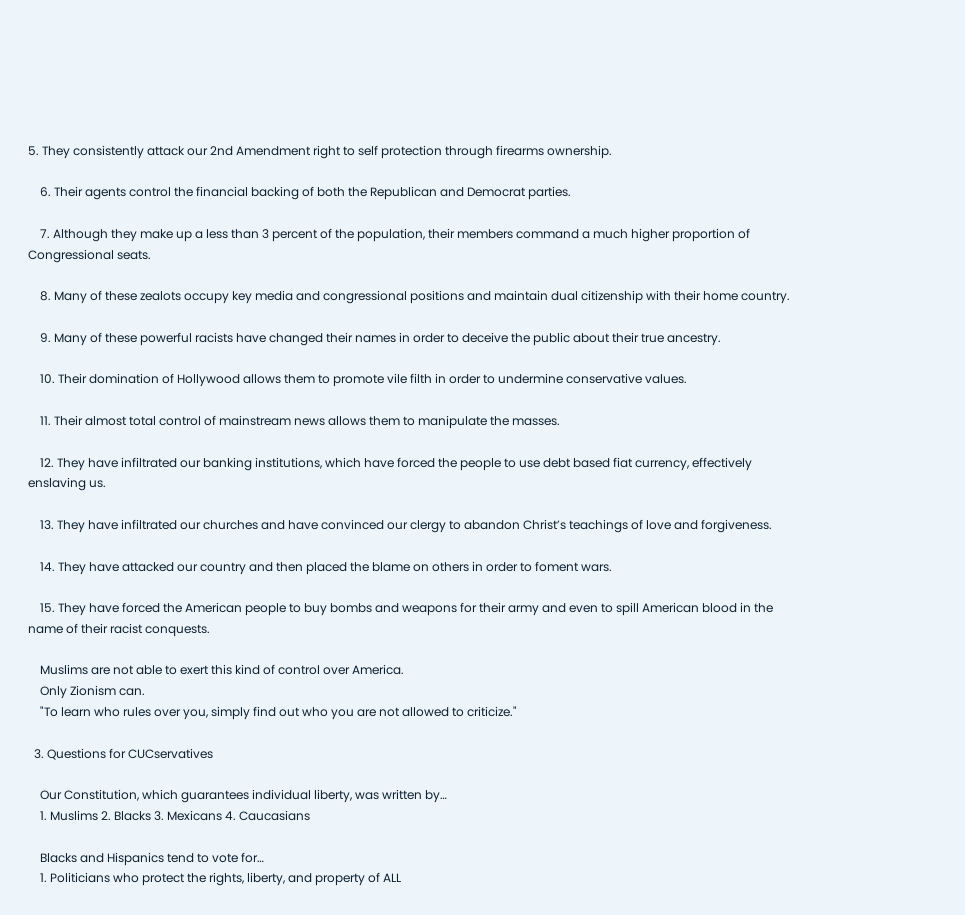5. They consistently attack our 2nd Amendment right to self protection through firearms ownership.

    6. Their agents control the financial backing of both the Republican and Democrat parties.

    7. Although they make up a less than 3 percent of the population, their members command a much higher proportion of Congressional seats.

    8. Many of these zealots occupy key media and congressional positions and maintain dual citizenship with their home country.

    9. Many of these powerful racists have changed their names in order to deceive the public about their true ancestry.

    10. Their domination of Hollywood allows them to promote vile filth in order to undermine conservative values.

    11. Their almost total control of mainstream news allows them to manipulate the masses.

    12. They have infiltrated our banking institutions, which have forced the people to use debt based fiat currency, effectively enslaving us.

    13. They have infiltrated our churches and have convinced our clergy to abandon Christ’s teachings of love and forgiveness.

    14. They have attacked our country and then placed the blame on others in order to foment wars.

    15. They have forced the American people to buy bombs and weapons for their army and even to spill American blood in the name of their racist conquests.

    Muslims are not able to exert this kind of control over America.
    Only Zionism can.
    "To learn who rules over you, simply find out who you are not allowed to criticize."

  3. Questions for CUCservatives

    Our Constitution, which guarantees individual liberty, was written by…
    1. Muslims 2. Blacks 3. Mexicans 4. Caucasians

    Blacks and Hispanics tend to vote for…
    1. Politicians who protect the rights, liberty, and property of ALL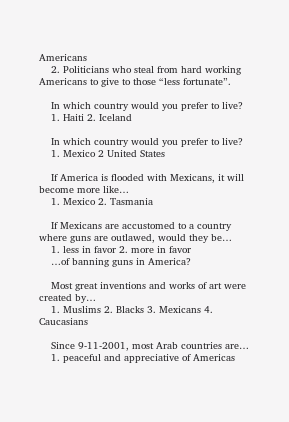Americans
    2. Politicians who steal from hard working Americans to give to those “less fortunate”.

    In which country would you prefer to live?
    1. Haiti 2. Iceland

    In which country would you prefer to live?
    1. Mexico 2 United States

    If America is flooded with Mexicans, it will become more like…
    1. Mexico 2. Tasmania

    If Mexicans are accustomed to a country where guns are outlawed, would they be…
    1. less in favor 2. more in favor
    …of banning guns in America?

    Most great inventions and works of art were created by…
    1. Muslims 2. Blacks 3. Mexicans 4. Caucasians

    Since 9-11-2001, most Arab countries are…
    1. peaceful and appreciative of Americas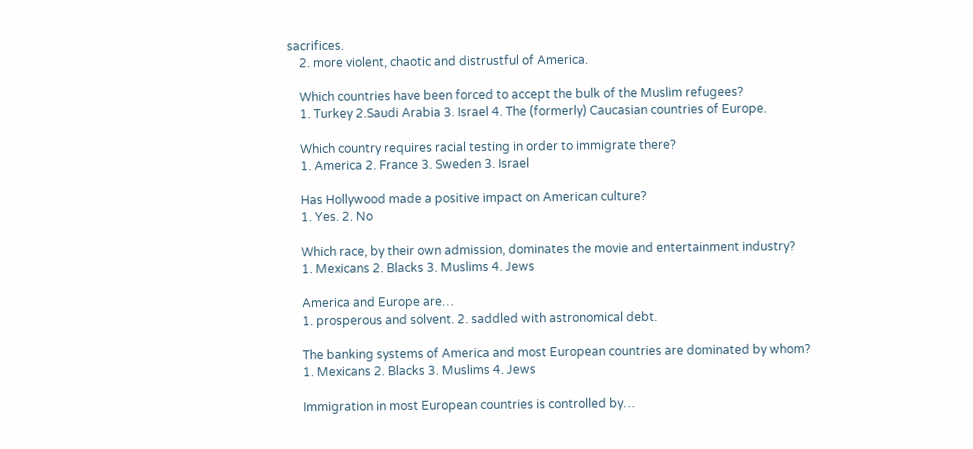sacrifices.
    2. more violent, chaotic and distrustful of America.

    Which countries have been forced to accept the bulk of the Muslim refugees?
    1. Turkey 2.Saudi Arabia 3. Israel 4. The (formerly) Caucasian countries of Europe.

    Which country requires racial testing in order to immigrate there?
    1. America 2. France 3. Sweden 3. Israel

    Has Hollywood made a positive impact on American culture?
    1. Yes. 2. No

    Which race, by their own admission, dominates the movie and entertainment industry?
    1. Mexicans 2. Blacks 3. Muslims 4. Jews

    America and Europe are…
    1. prosperous and solvent. 2. saddled with astronomical debt.

    The banking systems of America and most European countries are dominated by whom?
    1. Mexicans 2. Blacks 3. Muslims 4. Jews

    Immigration in most European countries is controlled by…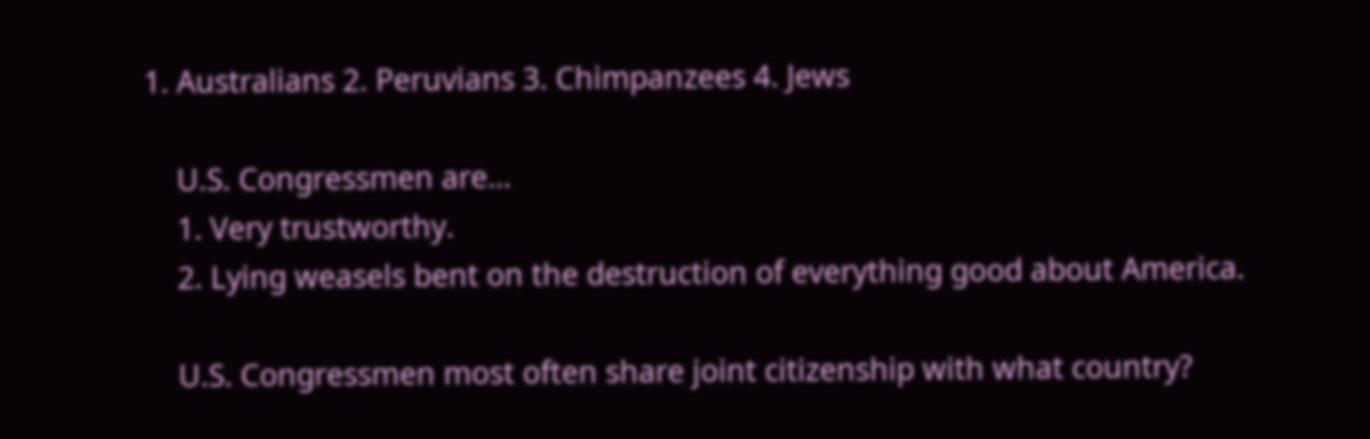1. Australians 2. Peruvians 3. Chimpanzees 4. Jews

    U.S. Congressmen are…
    1. Very trustworthy.
    2. Lying weasels bent on the destruction of everything good about America.

    U.S. Congressmen most often share joint citizenship with what country?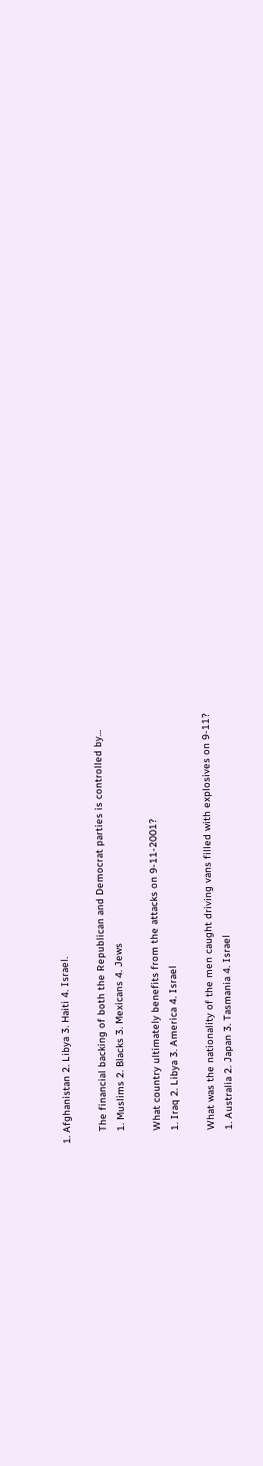1. Afghanistan 2. Libya 3. Haiti 4. Israel.

    The financial backing of both the Republican and Democrat parties is controlled by…
    1. Muslims 2. Blacks 3. Mexicans 4. Jews

    What country ultimately benefits from the attacks on 9-11-2001?
    1. Iraq 2. Libya 3. America 4. Israel

    What was the nationality of the men caught driving vans filled with explosives on 9-11?
    1. Australia 2. Japan 3. Tasmania 4. Israel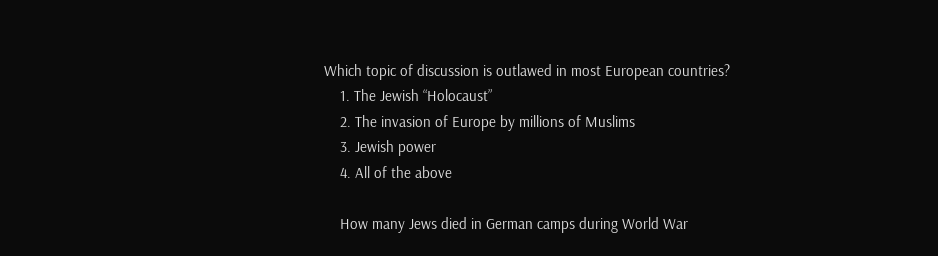Which topic of discussion is outlawed in most European countries?
    1. The Jewish “Holocaust”
    2. The invasion of Europe by millions of Muslims
    3. Jewish power
    4. All of the above

    How many Jews died in German camps during World War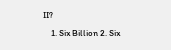II?
    1. Six Billion 2. Six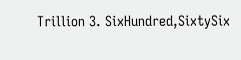Trillion 3. SixHundred,SixtySix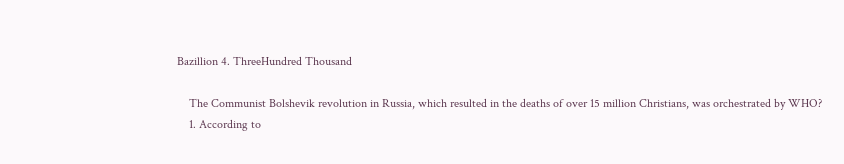Bazillion 4. ThreeHundred Thousand

    The Communist Bolshevik revolution in Russia, which resulted in the deaths of over 15 million Christians, was orchestrated by WHO?
    1. According to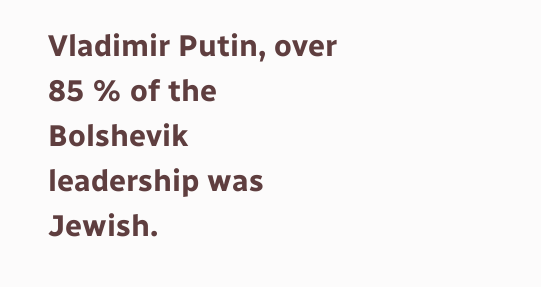Vladimir Putin, over 85 % of the Bolshevik leadership was Jewish.